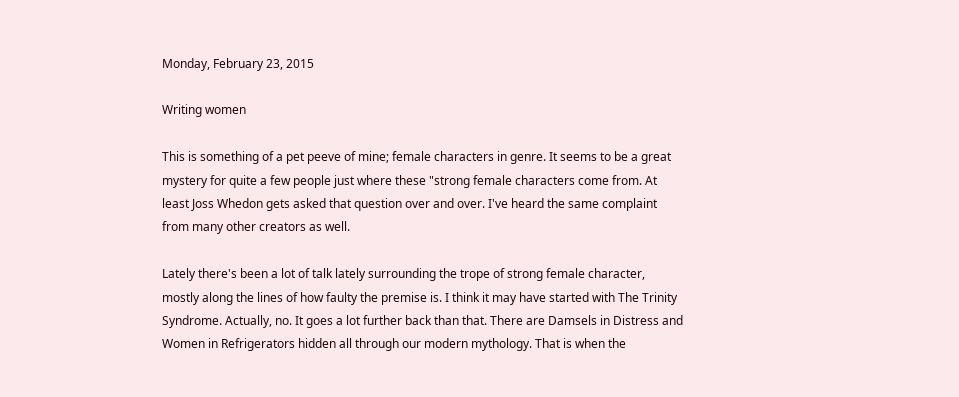Monday, February 23, 2015

Writing women

This is something of a pet peeve of mine; female characters in genre. It seems to be a great mystery for quite a few people just where these "strong female characters come from. At least Joss Whedon gets asked that question over and over. I've heard the same complaint from many other creators as well.

Lately there's been a lot of talk lately surrounding the trope of strong female character, mostly along the lines of how faulty the premise is. I think it may have started with The Trinity Syndrome. Actually, no. It goes a lot further back than that. There are Damsels in Distress and Women in Refrigerators hidden all through our modern mythology. That is when the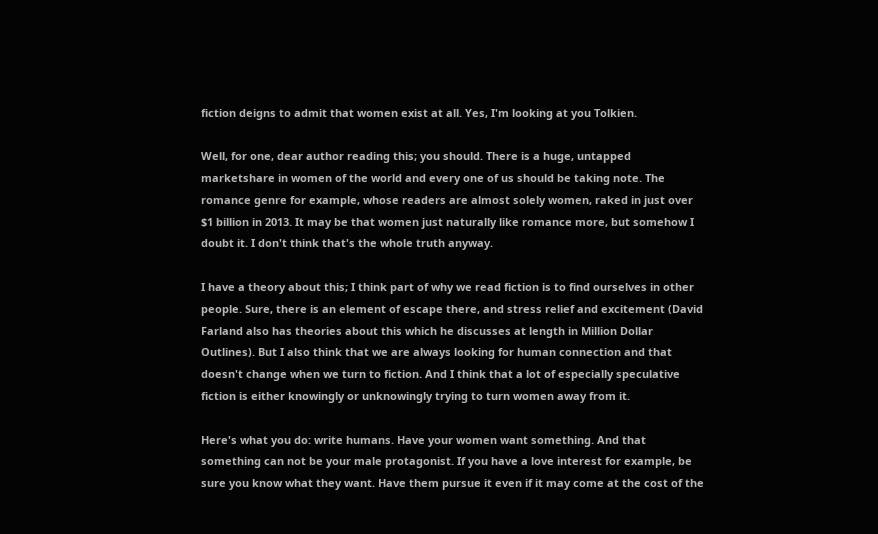fiction deigns to admit that women exist at all. Yes, I'm looking at you Tolkien.

Well, for one, dear author reading this; you should. There is a huge, untapped marketshare in women of the world and every one of us should be taking note. The romance genre for example, whose readers are almost solely women, raked in just over $1 billion in 2013. It may be that women just naturally like romance more, but somehow I doubt it. I don't think that's the whole truth anyway.

I have a theory about this; I think part of why we read fiction is to find ourselves in other people. Sure, there is an element of escape there, and stress relief and excitement (David Farland also has theories about this which he discusses at length in Million Dollar Outlines). But I also think that we are always looking for human connection and that doesn't change when we turn to fiction. And I think that a lot of especially speculative fiction is either knowingly or unknowingly trying to turn women away from it.

Here's what you do: write humans. Have your women want something. And that something can not be your male protagonist. If you have a love interest for example, be sure you know what they want. Have them pursue it even if it may come at the cost of the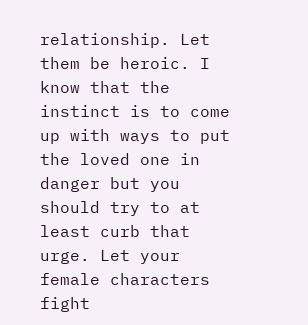relationship. Let them be heroic. I know that the instinct is to come up with ways to put the loved one in danger but you should try to at least curb that urge. Let your female characters fight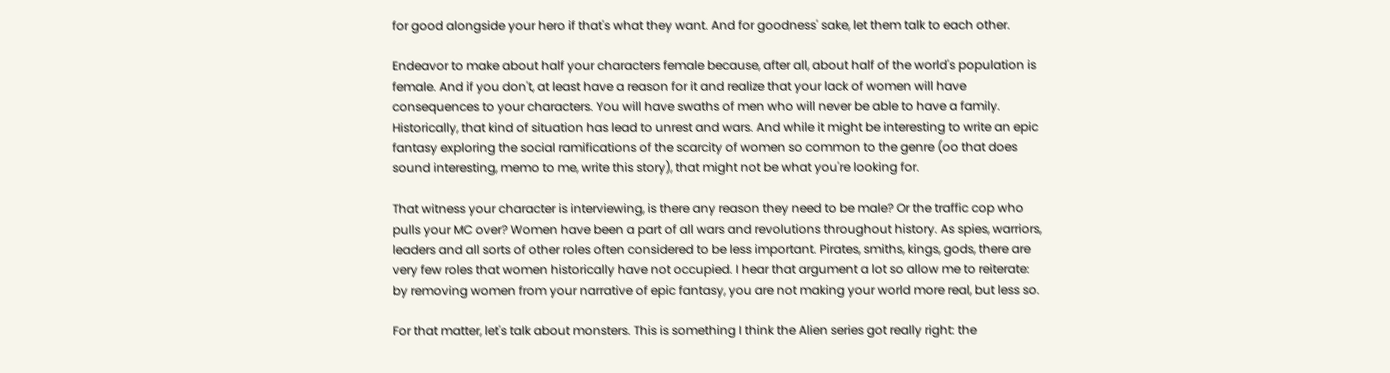for good alongside your hero if that's what they want. And for goodness' sake, let them talk to each other.

Endeavor to make about half your characters female because, after all, about half of the world's population is female. And if you don't, at least have a reason for it and realize that your lack of women will have consequences to your characters. You will have swaths of men who will never be able to have a family. Historically, that kind of situation has lead to unrest and wars. And while it might be interesting to write an epic fantasy exploring the social ramifications of the scarcity of women so common to the genre (oo that does sound interesting, memo to me, write this story), that might not be what you're looking for.

That witness your character is interviewing, is there any reason they need to be male? Or the traffic cop who pulls your MC over? Women have been a part of all wars and revolutions throughout history. As spies, warriors, leaders and all sorts of other roles often considered to be less important. Pirates, smiths, kings, gods, there are very few roles that women historically have not occupied. I hear that argument a lot so allow me to reiterate: by removing women from your narrative of epic fantasy, you are not making your world more real, but less so.

For that matter, let's talk about monsters. This is something I think the Alien series got really right: the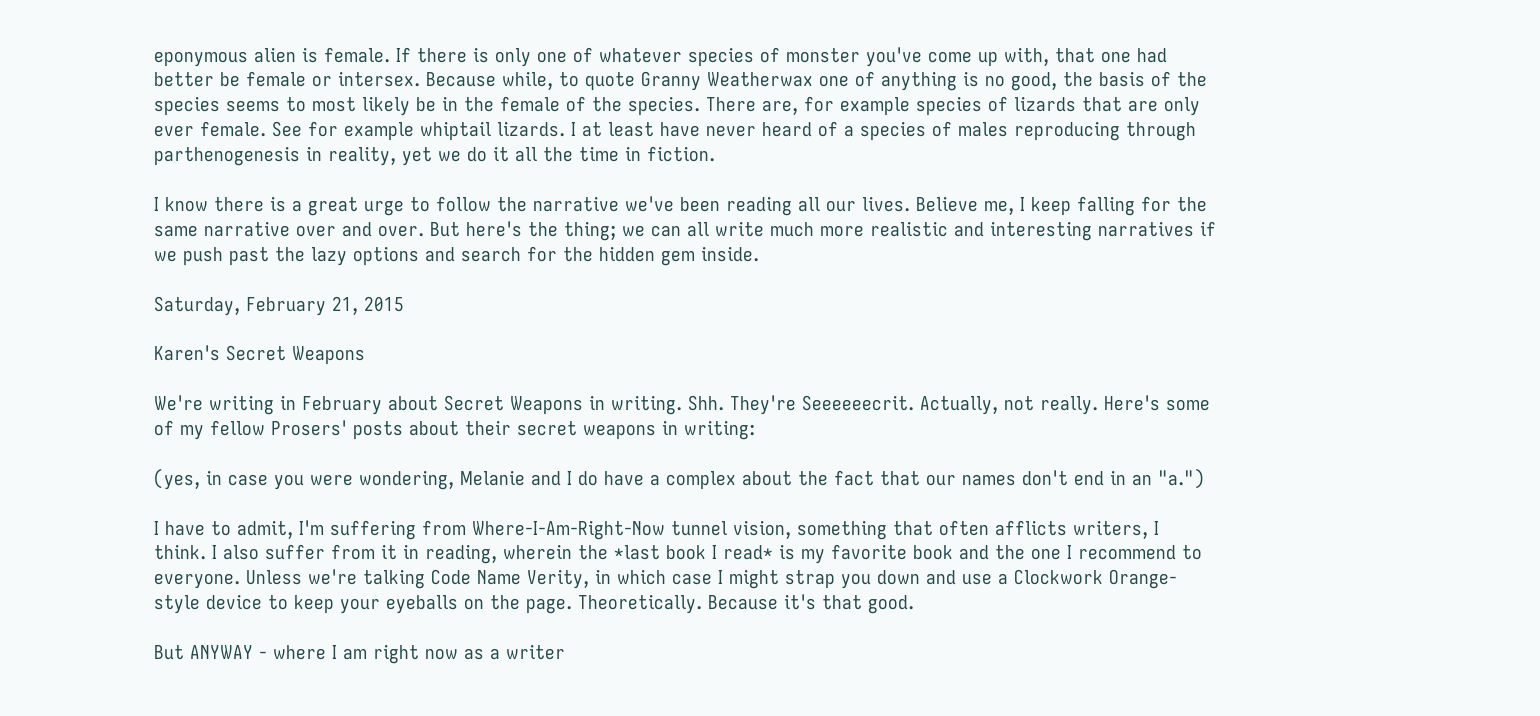eponymous alien is female. If there is only one of whatever species of monster you've come up with, that one had better be female or intersex. Because while, to quote Granny Weatherwax one of anything is no good, the basis of the species seems to most likely be in the female of the species. There are, for example species of lizards that are only ever female. See for example whiptail lizards. I at least have never heard of a species of males reproducing through parthenogenesis in reality, yet we do it all the time in fiction.

I know there is a great urge to follow the narrative we've been reading all our lives. Believe me, I keep falling for the same narrative over and over. But here's the thing; we can all write much more realistic and interesting narratives if we push past the lazy options and search for the hidden gem inside.

Saturday, February 21, 2015

Karen's Secret Weapons

We're writing in February about Secret Weapons in writing. Shh. They're Seeeeeecrit. Actually, not really. Here's some of my fellow Prosers' posts about their secret weapons in writing:

(yes, in case you were wondering, Melanie and I do have a complex about the fact that our names don't end in an "a.")

I have to admit, I'm suffering from Where-I-Am-Right-Now tunnel vision, something that often afflicts writers, I think. I also suffer from it in reading, wherein the *last book I read* is my favorite book and the one I recommend to everyone. Unless we're talking Code Name Verity, in which case I might strap you down and use a Clockwork Orange-style device to keep your eyeballs on the page. Theoretically. Because it's that good.

But ANYWAY - where I am right now as a writer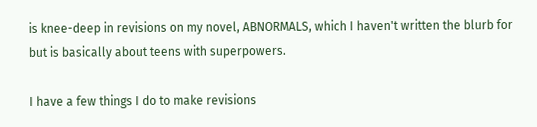is knee-deep in revisions on my novel, ABNORMALS, which I haven't written the blurb for but is basically about teens with superpowers.

I have a few things I do to make revisions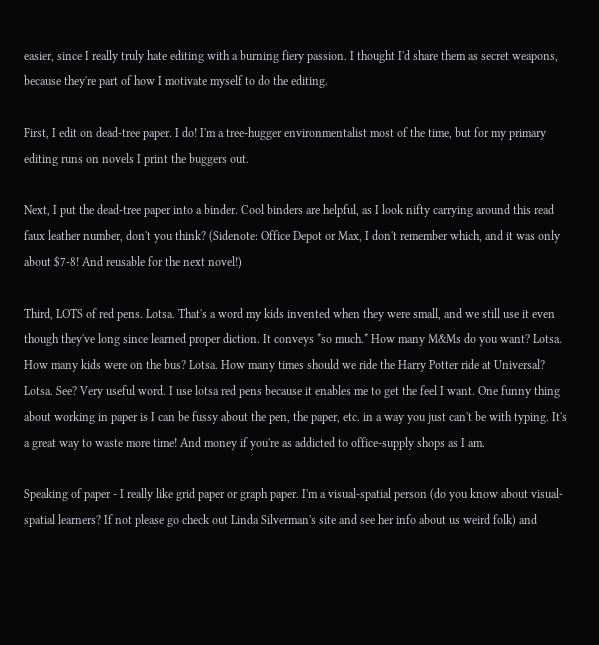easier, since I really truly hate editing with a burning fiery passion. I thought I'd share them as secret weapons, because they're part of how I motivate myself to do the editing.

First, I edit on dead-tree paper. I do! I'm a tree-hugger environmentalist most of the time, but for my primary editing runs on novels I print the buggers out.

Next, I put the dead-tree paper into a binder. Cool binders are helpful, as I look nifty carrying around this read faux leather number, don't you think? (Sidenote: Office Depot or Max, I don't remember which, and it was only about $7-8! And reusable for the next novel!)

Third, LOTS of red pens. Lotsa. That's a word my kids invented when they were small, and we still use it even though they've long since learned proper diction. It conveys *so much.* How many M&Ms do you want? Lotsa. How many kids were on the bus? Lotsa. How many times should we ride the Harry Potter ride at Universal? Lotsa. See? Very useful word. I use lotsa red pens because it enables me to get the feel I want. One funny thing about working in paper is I can be fussy about the pen, the paper, etc. in a way you just can't be with typing. It's a great way to waste more time! And money if you're as addicted to office-supply shops as I am.

Speaking of paper - I really like grid paper or graph paper. I'm a visual-spatial person (do you know about visual-spatial learners? If not please go check out Linda Silverman's site and see her info about us weird folk) and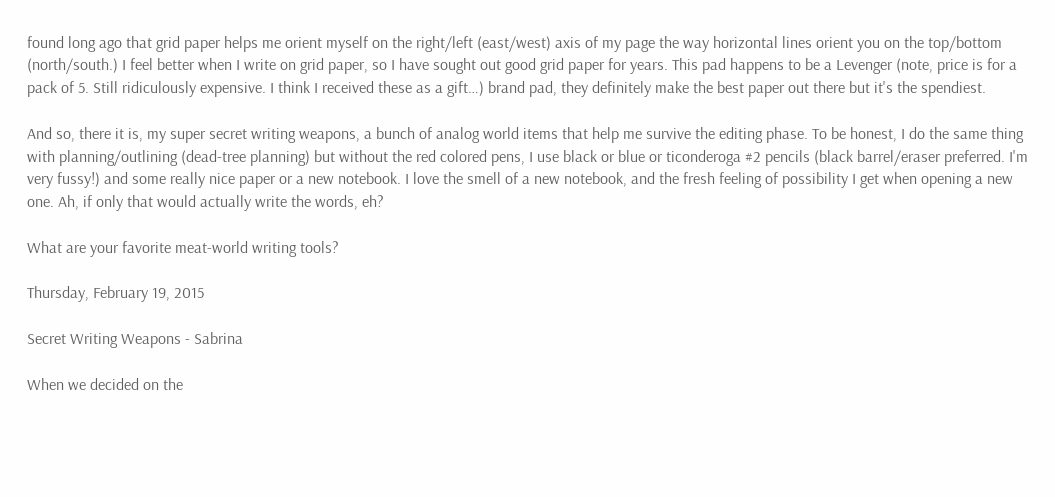found long ago that grid paper helps me orient myself on the right/left (east/west) axis of my page the way horizontal lines orient you on the top/bottom (north/south.) I feel better when I write on grid paper, so I have sought out good grid paper for years. This pad happens to be a Levenger (note, price is for a pack of 5. Still ridiculously expensive. I think I received these as a gift…) brand pad, they definitely make the best paper out there but it's the spendiest.

And so, there it is, my super secret writing weapons, a bunch of analog world items that help me survive the editing phase. To be honest, I do the same thing with planning/outlining (dead-tree planning) but without the red colored pens, I use black or blue or ticonderoga #2 pencils (black barrel/eraser preferred. I'm very fussy!) and some really nice paper or a new notebook. I love the smell of a new notebook, and the fresh feeling of possibility I get when opening a new one. Ah, if only that would actually write the words, eh?

What are your favorite meat-world writing tools?

Thursday, February 19, 2015

Secret Writing Weapons - Sabrina

When we decided on the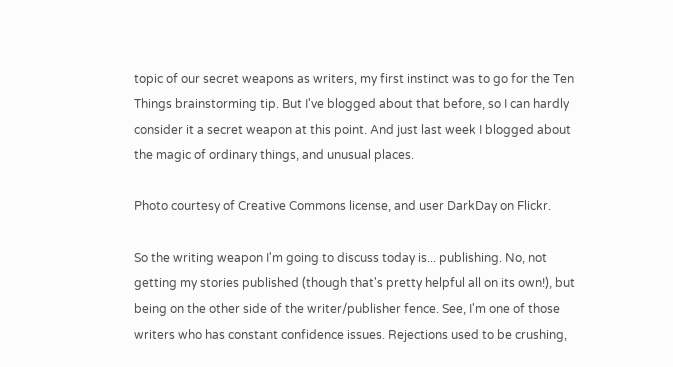topic of our secret weapons as writers, my first instinct was to go for the Ten Things brainstorming tip. But I've blogged about that before, so I can hardly consider it a secret weapon at this point. And just last week I blogged about the magic of ordinary things, and unusual places.

Photo courtesy of Creative Commons license, and user DarkDay on Flickr.

So the writing weapon I'm going to discuss today is... publishing. No, not getting my stories published (though that's pretty helpful all on its own!), but being on the other side of the writer/publisher fence. See, I'm one of those writers who has constant confidence issues. Rejections used to be crushing,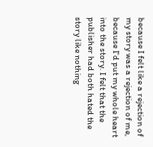because I felt like a rejection of my story was a rejection of me, because I'd put my whole heart into the story. I felt that the publisher had both hated the story like nothing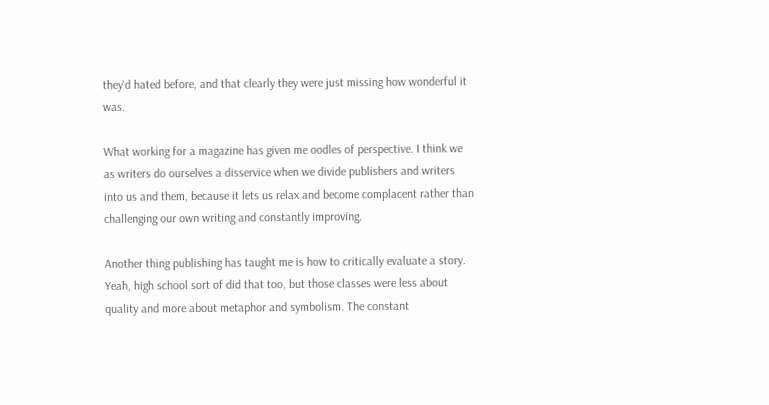they'd hated before, and that clearly they were just missing how wonderful it was.

What working for a magazine has given me oodles of perspective. I think we as writers do ourselves a disservice when we divide publishers and writers into us and them, because it lets us relax and become complacent rather than challenging our own writing and constantly improving.

Another thing publishing has taught me is how to critically evaluate a story. Yeah, high school sort of did that too, but those classes were less about quality and more about metaphor and symbolism. The constant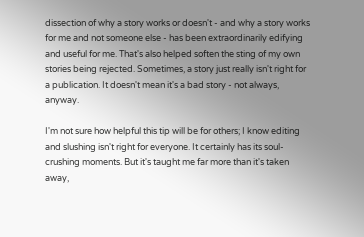dissection of why a story works or doesn't - and why a story works for me and not someone else - has been extraordinarily edifying and useful for me. That's also helped soften the sting of my own stories being rejected. Sometimes, a story just really isn't right for a publication. It doesn't mean it's a bad story - not always, anyway.

I'm not sure how helpful this tip will be for others; I know editing and slushing isn't right for everyone. It certainly has its soul-crushing moments. But it's taught me far more than it's taken away,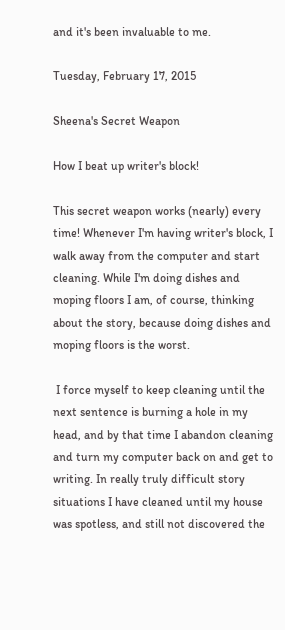and it's been invaluable to me.

Tuesday, February 17, 2015

Sheena's Secret Weapon

How I beat up writer's block!

This secret weapon works (nearly) every time! Whenever I'm having writer's block, I walk away from the computer and start cleaning. While I'm doing dishes and moping floors I am, of course, thinking about the story, because doing dishes and moping floors is the worst.

 I force myself to keep cleaning until the next sentence is burning a hole in my head, and by that time I abandon cleaning and turn my computer back on and get to writing. In really truly difficult story situations I have cleaned until my house was spotless, and still not discovered the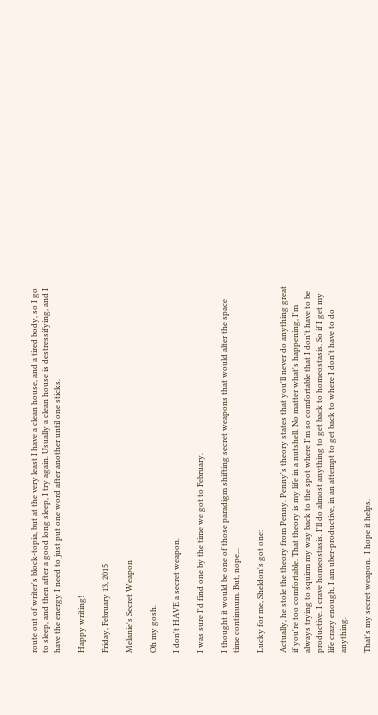route out of writer's block-topia, but at the very least I have a clean house, and a tired body, so I go to sleep, and then after a good long sleep, I try again. Usually a clean house is destressifying, and I have the energy I need to just put one word after another until one sticks.

Happy writing!

Friday, February 13, 2015

Melanie's Secret Weapon

Oh my gosh.

I don't HAVE a secret weapon.

I was sure I'd find one by the time we got to February.

I thought it would be one of those paradigm shifting secret weapons that would alter the space time continuum. But, nope...

Lucky for me, Sheldon's got one:

Actually, he stole the theory from Penny. Penny's theory states that you'll never do anything great if you're too comfortable. That theory is my life in a nutshell. No matter what's happening, I'm always trying to squirm my way back to the spot where I'm so comfortable that I don't have to be productive. I crave homeostasis. I'll do almost anything to get back to homeostasis. So if I get my life crazy enough, I am uber-productive, in an attempt to get back to where I don't have to do anything.

That's my secret weapon.  I hope it helps.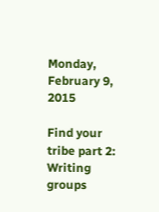Monday, February 9, 2015

Find your tribe part 2: Writing groups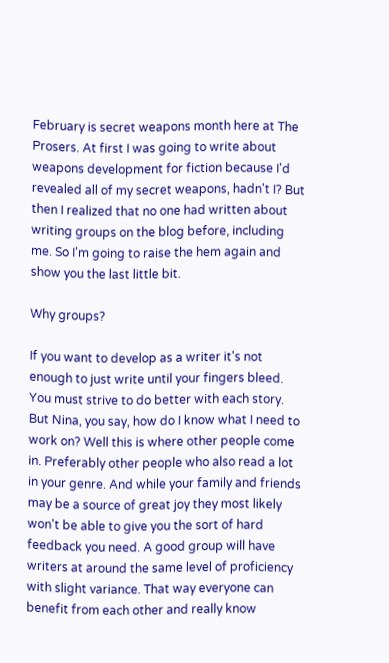February is secret weapons month here at The Prosers. At first I was going to write about weapons development for fiction because I'd revealed all of my secret weapons, hadn't I? But then I realized that no one had written about writing groups on the blog before, including me. So I'm going to raise the hem again and show you the last little bit.

Why groups?

If you want to develop as a writer it's not enough to just write until your fingers bleed. You must strive to do better with each story. But Nina, you say, how do I know what I need to work on? Well this is where other people come in. Preferably other people who also read a lot in your genre. And while your family and friends may be a source of great joy they most likely won't be able to give you the sort of hard feedback you need. A good group will have writers at around the same level of proficiency with slight variance. That way everyone can benefit from each other and really know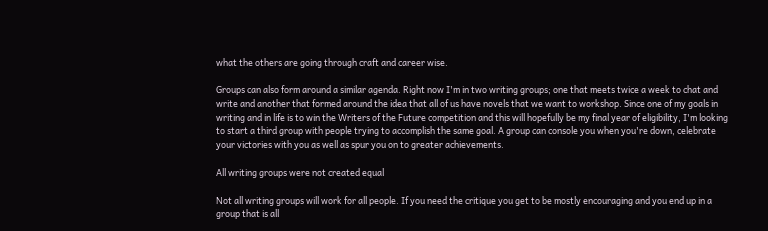what the others are going through craft and career wise.

Groups can also form around a similar agenda. Right now I'm in two writing groups; one that meets twice a week to chat and write and another that formed around the idea that all of us have novels that we want to workshop. Since one of my goals in writing and in life is to win the Writers of the Future competition and this will hopefully be my final year of eligibility, I'm looking to start a third group with people trying to accomplish the same goal. A group can console you when you're down, celebrate your victories with you as well as spur you on to greater achievements.

All writing groups were not created equal

Not all writing groups will work for all people. If you need the critique you get to be mostly encouraging and you end up in a group that is all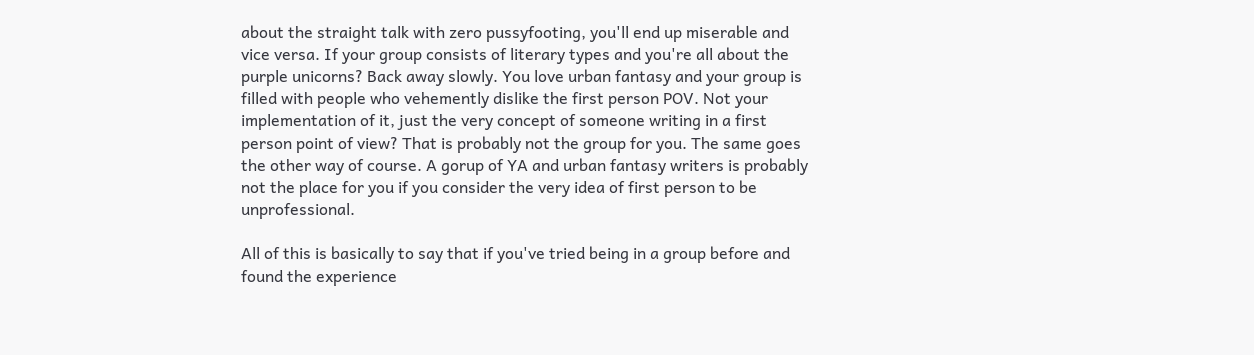about the straight talk with zero pussyfooting, you'll end up miserable and vice versa. If your group consists of literary types and you're all about the purple unicorns? Back away slowly. You love urban fantasy and your group is filled with people who vehemently dislike the first person POV. Not your implementation of it, just the very concept of someone writing in a first person point of view? That is probably not the group for you. The same goes the other way of course. A gorup of YA and urban fantasy writers is probably not the place for you if you consider the very idea of first person to be unprofessional.

All of this is basically to say that if you've tried being in a group before and found the experience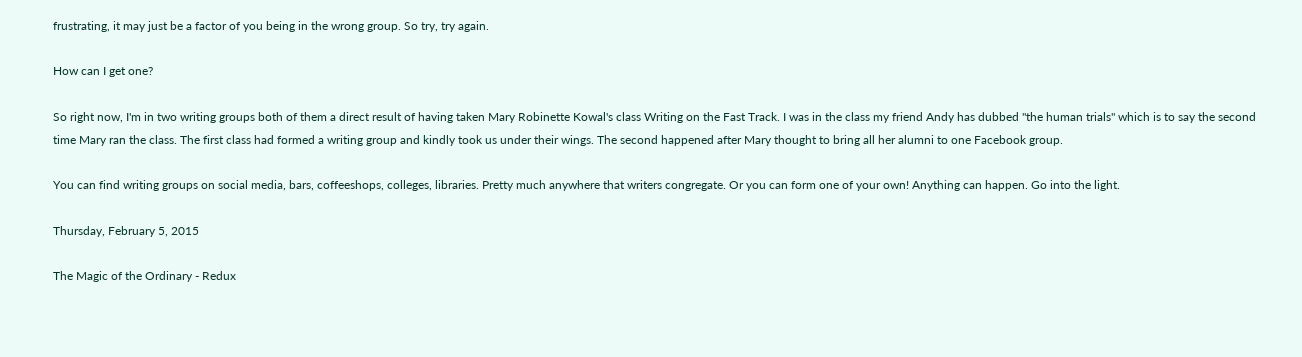frustrating, it may just be a factor of you being in the wrong group. So try, try again.

How can I get one?

So right now, I'm in two writing groups both of them a direct result of having taken Mary Robinette Kowal's class Writing on the Fast Track. I was in the class my friend Andy has dubbed "the human trials" which is to say the second time Mary ran the class. The first class had formed a writing group and kindly took us under their wings. The second happened after Mary thought to bring all her alumni to one Facebook group.

You can find writing groups on social media, bars, coffeeshops, colleges, libraries. Pretty much anywhere that writers congregate. Or you can form one of your own! Anything can happen. Go into the light.

Thursday, February 5, 2015

The Magic of the Ordinary - Redux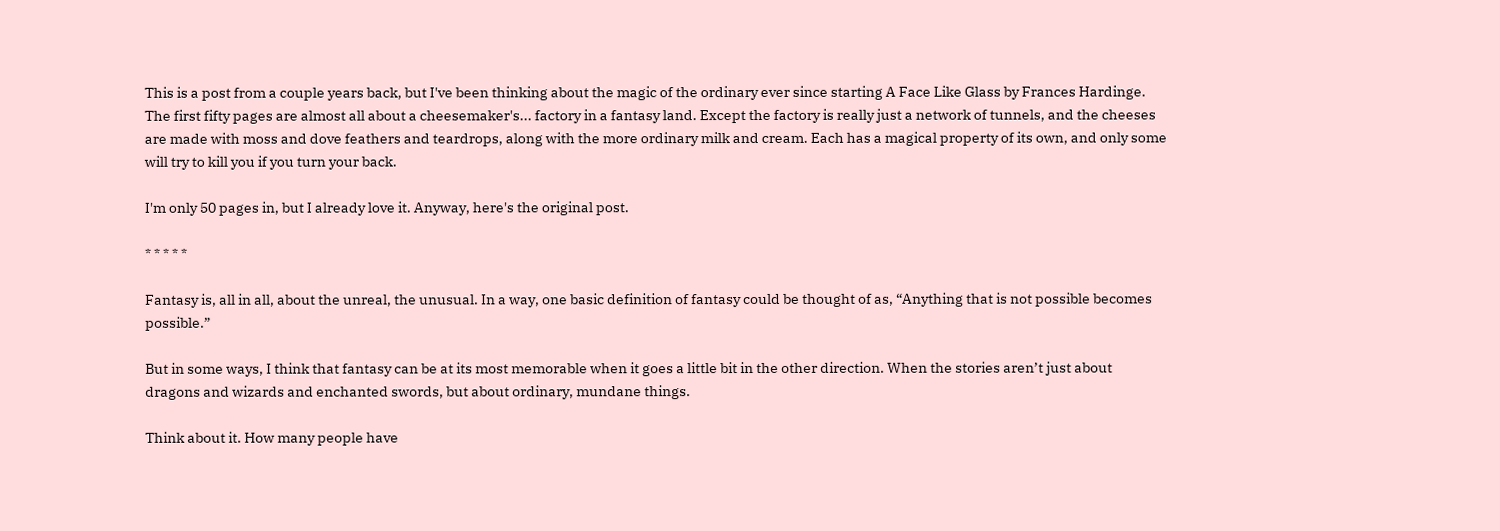This is a post from a couple years back, but I've been thinking about the magic of the ordinary ever since starting A Face Like Glass by Frances Hardinge. The first fifty pages are almost all about a cheesemaker's... factory in a fantasy land. Except the factory is really just a network of tunnels, and the cheeses are made with moss and dove feathers and teardrops, along with the more ordinary milk and cream. Each has a magical property of its own, and only some will try to kill you if you turn your back.

I'm only 50 pages in, but I already love it. Anyway, here's the original post.

* * * * *

Fantasy is, all in all, about the unreal, the unusual. In a way, one basic definition of fantasy could be thought of as, “Anything that is not possible becomes possible.”

But in some ways, I think that fantasy can be at its most memorable when it goes a little bit in the other direction. When the stories aren’t just about dragons and wizards and enchanted swords, but about ordinary, mundane things.

Think about it. How many people have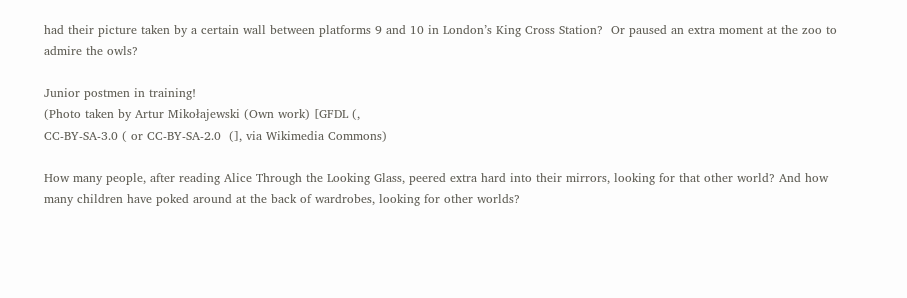had their picture taken by a certain wall between platforms 9 and 10 in London’s King Cross Station?  Or paused an extra moment at the zoo to admire the owls?

Junior postmen in training!
(Photo taken by Artur Mikołajewski (Own work) [GFDL (,
CC-BY-SA-3.0 ( or CC-BY-SA-2.0  (], via Wikimedia Commons)

How many people, after reading Alice Through the Looking Glass, peered extra hard into their mirrors, looking for that other world? And how many children have poked around at the back of wardrobes, looking for other worlds?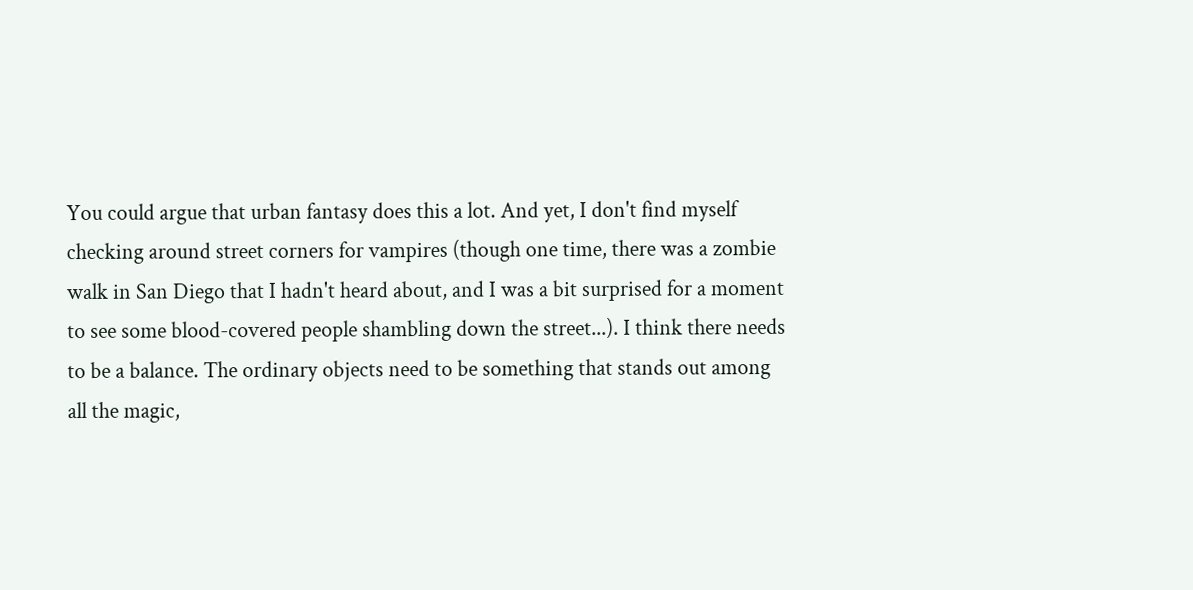You could argue that urban fantasy does this a lot. And yet, I don't find myself checking around street corners for vampires (though one time, there was a zombie walk in San Diego that I hadn't heard about, and I was a bit surprised for a moment to see some blood-covered people shambling down the street...). I think there needs to be a balance. The ordinary objects need to be something that stands out among all the magic,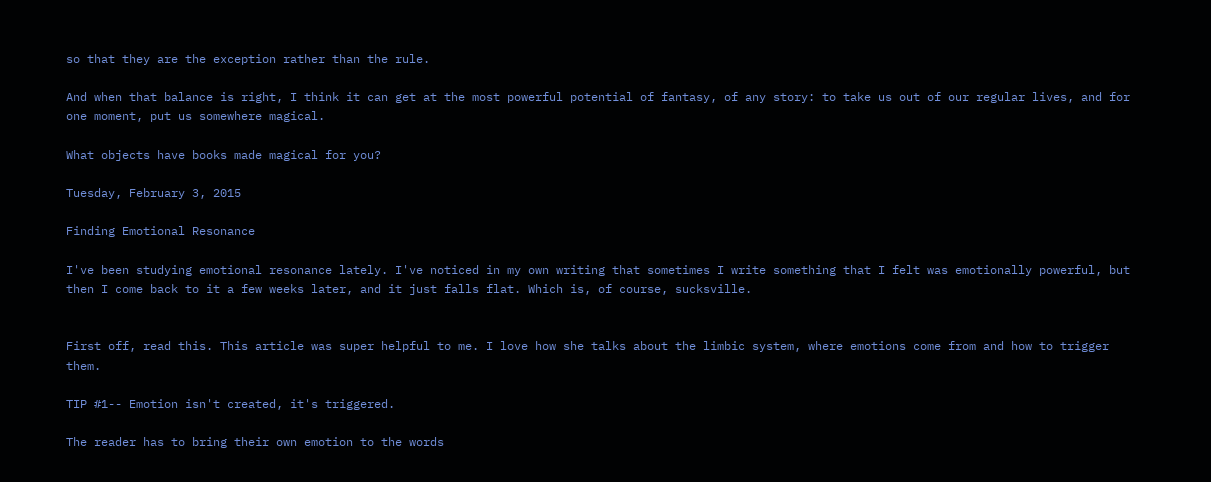so that they are the exception rather than the rule.

And when that balance is right, I think it can get at the most powerful potential of fantasy, of any story: to take us out of our regular lives, and for one moment, put us somewhere magical.

What objects have books made magical for you?

Tuesday, February 3, 2015

Finding Emotional Resonance

I've been studying emotional resonance lately. I've noticed in my own writing that sometimes I write something that I felt was emotionally powerful, but then I come back to it a few weeks later, and it just falls flat. Which is, of course, sucksville.


First off, read this. This article was super helpful to me. I love how she talks about the limbic system, where emotions come from and how to trigger them.

TIP #1-- Emotion isn't created, it's triggered.

The reader has to bring their own emotion to the words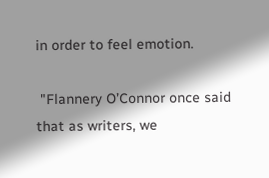in order to feel emotion.

 "Flannery O’Connor once said that as writers, we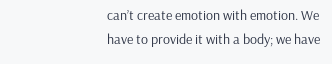can’t create emotion with emotion. We have to provide it with a body; we have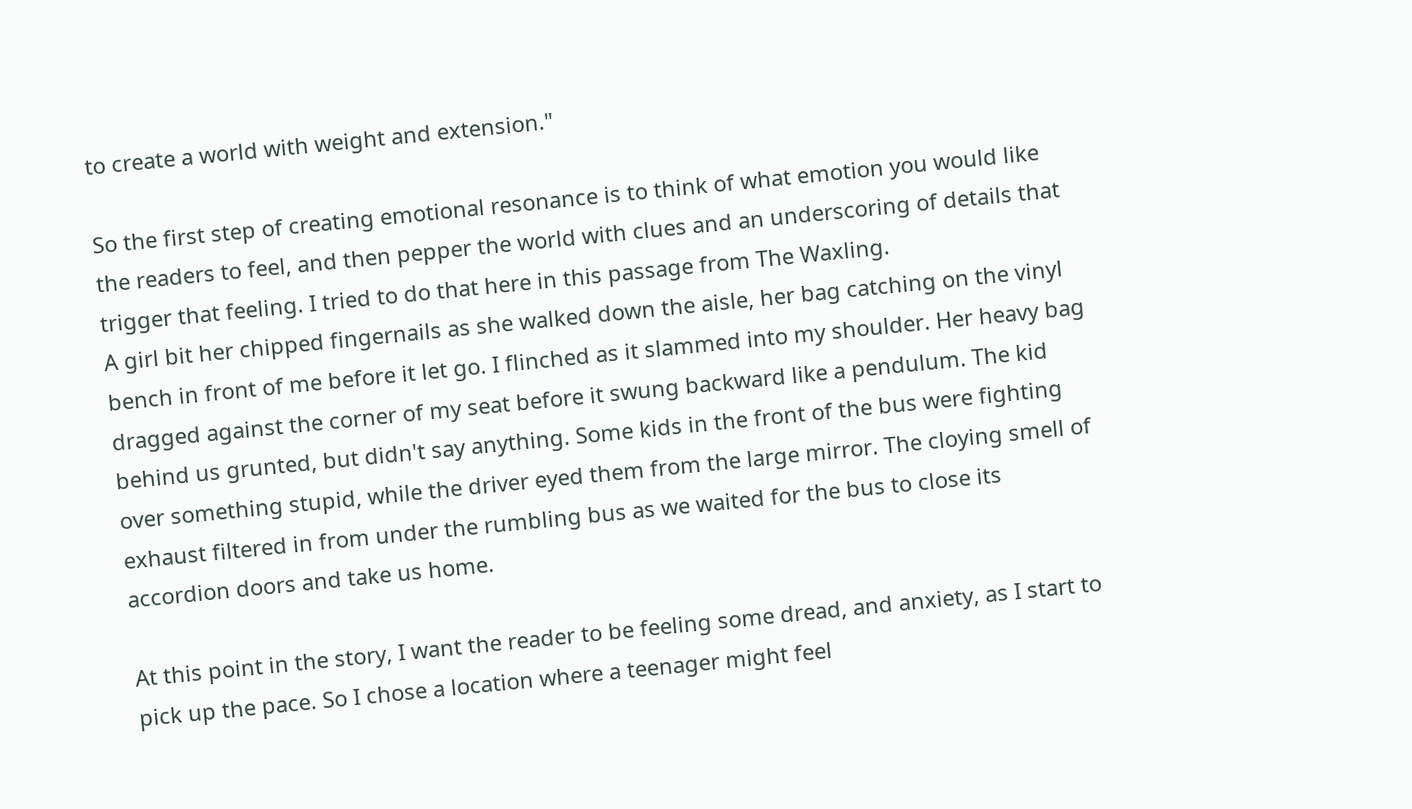to create a world with weight and extension."

So the first step of creating emotional resonance is to think of what emotion you would like the readers to feel, and then pepper the world with clues and an underscoring of details that trigger that feeling. I tried to do that here in this passage from The Waxling.
A girl bit her chipped fingernails as she walked down the aisle, her bag catching on the vinyl bench in front of me before it let go. I flinched as it slammed into my shoulder. Her heavy bag dragged against the corner of my seat before it swung backward like a pendulum. The kid behind us grunted, but didn't say anything. Some kids in the front of the bus were fighting over something stupid, while the driver eyed them from the large mirror. The cloying smell of exhaust filtered in from under the rumbling bus as we waited for the bus to close its accordion doors and take us home.

At this point in the story, I want the reader to be feeling some dread, and anxiety, as I start to pick up the pace. So I chose a location where a teenager might feel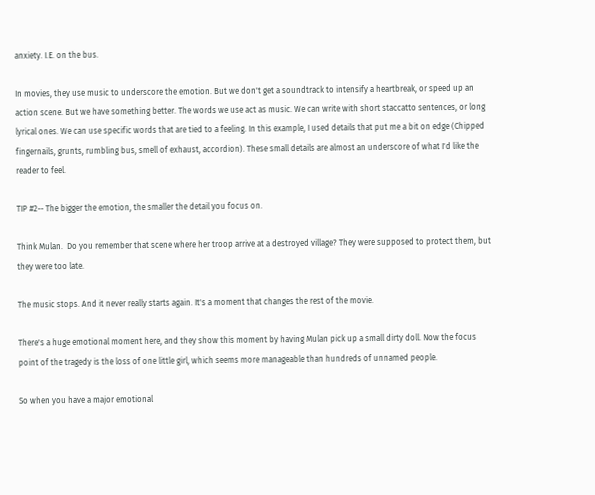anxiety. I.E. on the bus.

In movies, they use music to underscore the emotion. But we don't get a soundtrack to intensify a heartbreak, or speed up an action scene. But we have something better. The words we use act as music. We can write with short staccatto sentences, or long lyrical ones. We can use specific words that are tied to a feeling. In this example, I used details that put me a bit on edge (Chipped fingernails, grunts, rumbling bus, smell of exhaust, accordion). These small details are almost an underscore of what I'd like the reader to feel.

TIP #2-- The bigger the emotion, the smaller the detail you focus on.

Think Mulan.  Do you remember that scene where her troop arrive at a destroyed village? They were supposed to protect them, but they were too late.

The music stops. And it never really starts again. It's a moment that changes the rest of the movie.

There's a huge emotional moment here, and they show this moment by having Mulan pick up a small dirty doll. Now the focus point of the tragedy is the loss of one little girl, which seems more manageable than hundreds of unnamed people.

So when you have a major emotional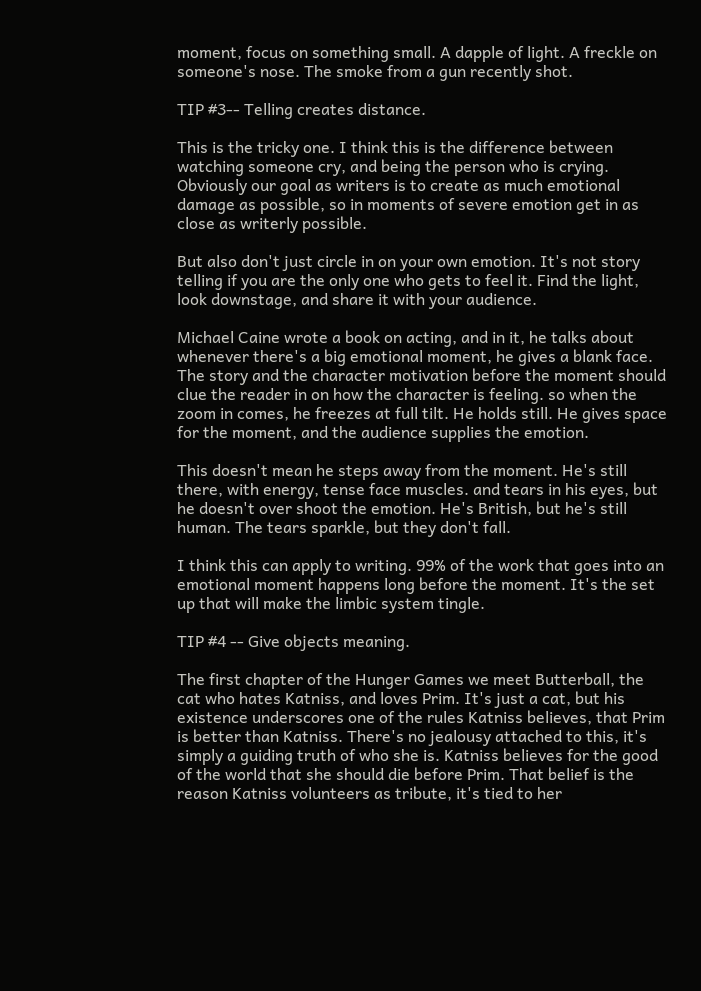moment, focus on something small. A dapple of light. A freckle on someone's nose. The smoke from a gun recently shot.

TIP #3-- Telling creates distance.

This is the tricky one. I think this is the difference between watching someone cry, and being the person who is crying. Obviously our goal as writers is to create as much emotional damage as possible, so in moments of severe emotion get in as close as writerly possible.

But also don't just circle in on your own emotion. It's not story telling if you are the only one who gets to feel it. Find the light, look downstage, and share it with your audience.

Michael Caine wrote a book on acting, and in it, he talks about whenever there's a big emotional moment, he gives a blank face. The story and the character motivation before the moment should clue the reader in on how the character is feeling. so when the zoom in comes, he freezes at full tilt. He holds still. He gives space for the moment, and the audience supplies the emotion.

This doesn't mean he steps away from the moment. He's still there, with energy, tense face muscles. and tears in his eyes, but he doesn't over shoot the emotion. He's British, but he's still human. The tears sparkle, but they don't fall.

I think this can apply to writing. 99% of the work that goes into an emotional moment happens long before the moment. It's the set up that will make the limbic system tingle.

TIP #4 -- Give objects meaning.

The first chapter of the Hunger Games we meet Butterball, the cat who hates Katniss, and loves Prim. It's just a cat, but his existence underscores one of the rules Katniss believes, that Prim is better than Katniss. There's no jealousy attached to this, it's simply a guiding truth of who she is. Katniss believes for the good of the world that she should die before Prim. That belief is the reason Katniss volunteers as tribute, it's tied to her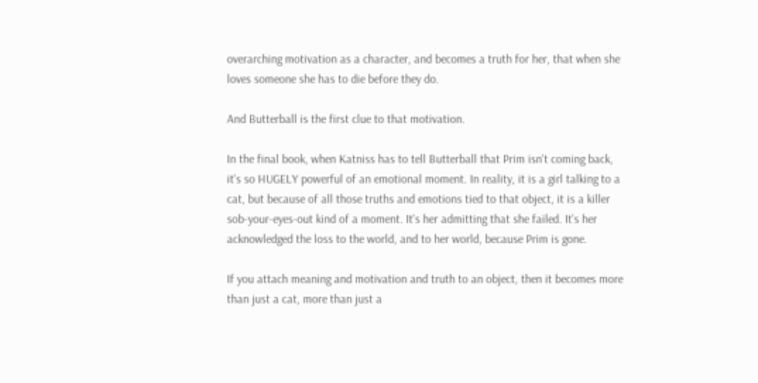overarching motivation as a character, and becomes a truth for her, that when she loves someone she has to die before they do.

And Butterball is the first clue to that motivation.

In the final book, when Katniss has to tell Butterball that Prim isn't coming back, it's so HUGELY powerful of an emotional moment. In reality, it is a girl talking to a cat, but because of all those truths and emotions tied to that object, it is a killer sob-your-eyes-out kind of a moment. It's her admitting that she failed. It's her acknowledged the loss to the world, and to her world, because Prim is gone.

If you attach meaning and motivation and truth to an object, then it becomes more than just a cat, more than just a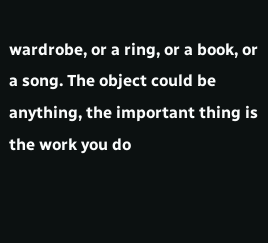wardrobe, or a ring, or a book, or a song. The object could be anything, the important thing is the work you do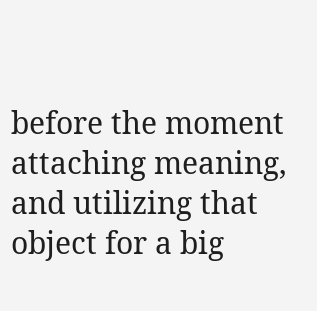before the moment attaching meaning, and utilizing that object for a big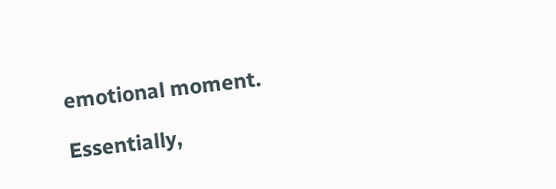emotional moment.

Essentially,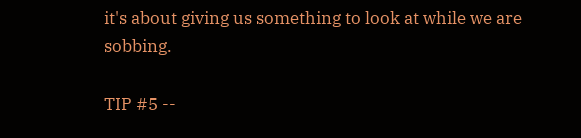it's about giving us something to look at while we are sobbing.

TIP #5 --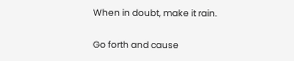When in doubt, make it rain.

Go forth and cause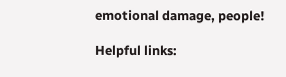emotional damage, people!

Helpful links: